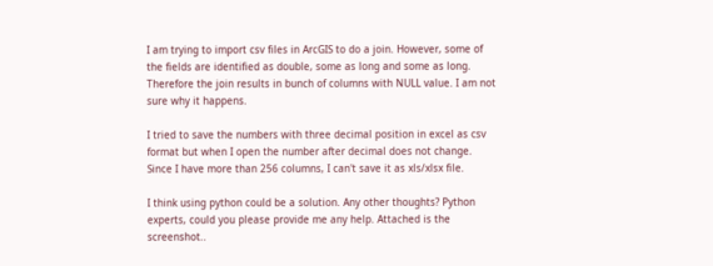I am trying to import csv files in ArcGIS to do a join. However, some of the fields are identified as double, some as long and some as long. Therefore the join results in bunch of columns with NULL value. I am not sure why it happens.

I tried to save the numbers with three decimal position in excel as csv format but when I open the number after decimal does not change. Since I have more than 256 columns, I can't save it as xls/xlsx file.

I think using python could be a solution. Any other thoughts? Python experts, could you please provide me any help. Attached is the screenshot..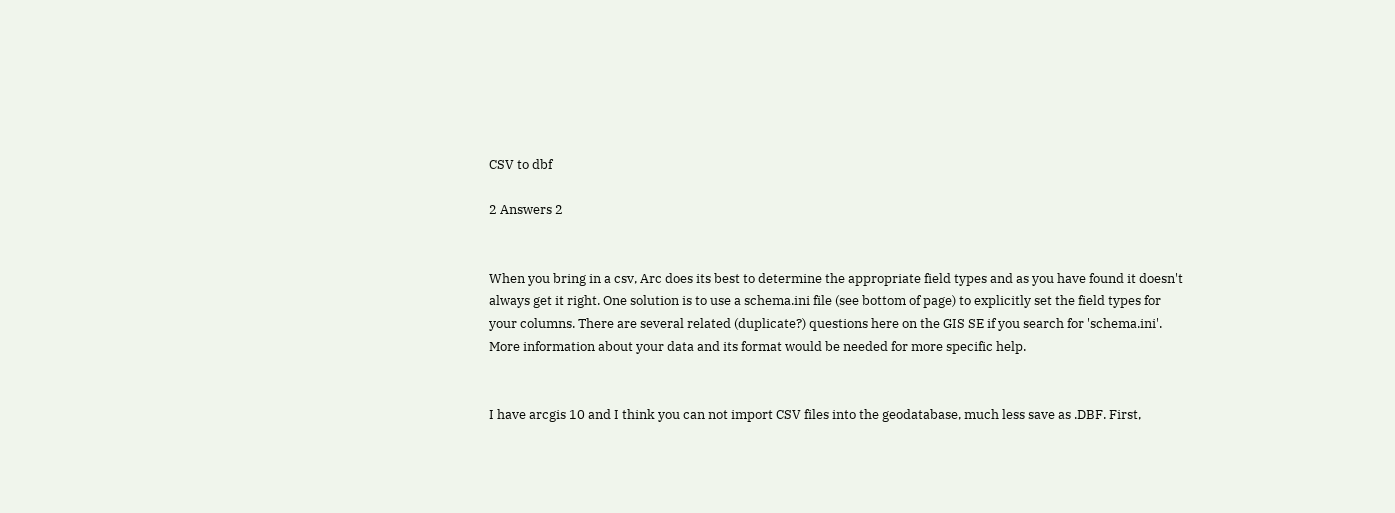CSV to dbf

2 Answers 2


When you bring in a csv, Arc does its best to determine the appropriate field types and as you have found it doesn't always get it right. One solution is to use a schema.ini file (see bottom of page) to explicitly set the field types for your columns. There are several related (duplicate?) questions here on the GIS SE if you search for 'schema.ini'. More information about your data and its format would be needed for more specific help.


I have arcgis 10 and I think you can not import CSV files into the geodatabase, much less save as .DBF. First,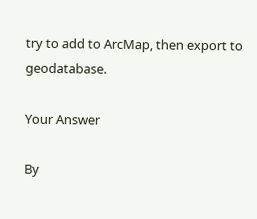try to add to ArcMap, then export to geodatabase.

Your Answer

By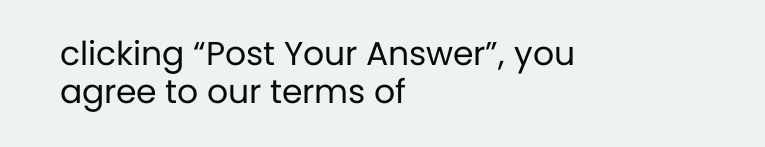clicking “Post Your Answer”, you agree to our terms of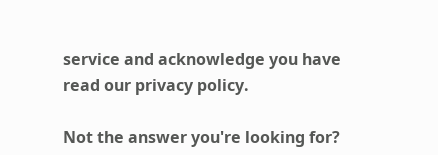service and acknowledge you have read our privacy policy.

Not the answer you're looking for?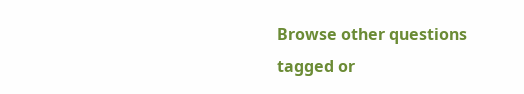Browse other questions tagged or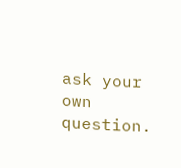ask your own question.